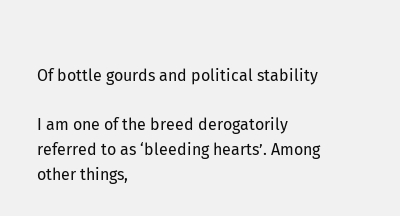Of bottle gourds and political stability

I am one of the breed derogatorily referred to as ‘bleeding hearts’. Among other things,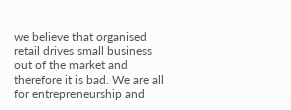we believe that organised retail drives small business out of the market and therefore it is bad. We are all for entrepreneurship and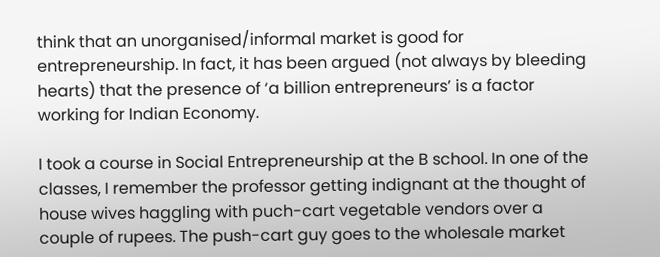think that an unorganised/informal market is good for entrepreneurship. In fact, it has been argued (not always by bleeding hearts) that the presence of ‘a billion entrepreneurs’ is a factor working for Indian Economy.

I took a course in Social Entrepreneurship at the B school. In one of the classes, I remember the professor getting indignant at the thought of house wives haggling with puch-cart vegetable vendors over a couple of rupees. The push-cart guy goes to the wholesale market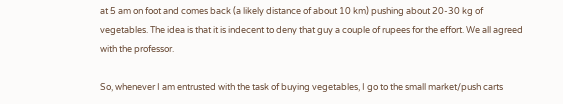at 5 am on foot and comes back (a likely distance of about 10 km) pushing about 20-30 kg of vegetables. The idea is that it is indecent to deny that guy a couple of rupees for the effort. We all agreed with the professor.

So, whenever I am entrusted with the task of buying vegetables, I go to the small market/push carts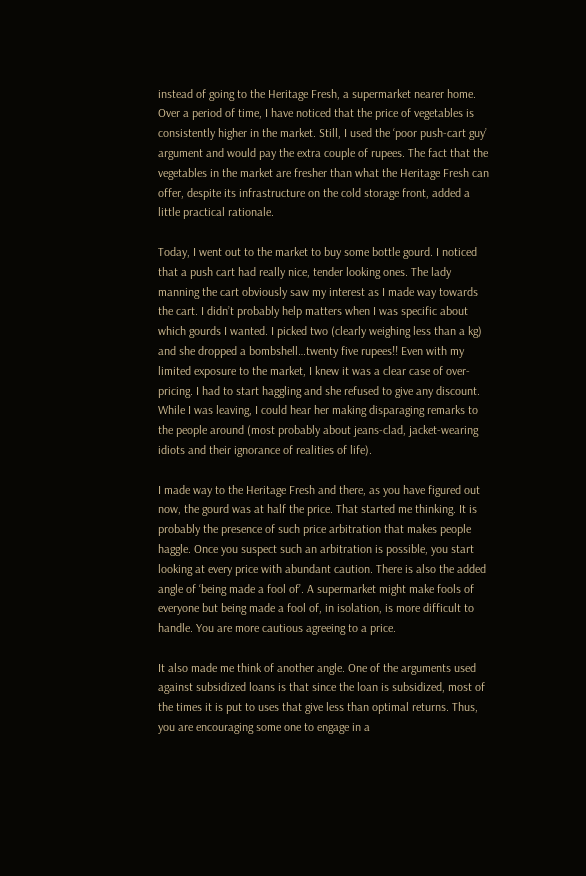instead of going to the Heritage Fresh, a supermarket nearer home. Over a period of time, I have noticed that the price of vegetables is consistently higher in the market. Still, I used the ‘poor push-cart guy’ argument and would pay the extra couple of rupees. The fact that the vegetables in the market are fresher than what the Heritage Fresh can offer, despite its infrastructure on the cold storage front, added a little practical rationale.

Today, I went out to the market to buy some bottle gourd. I noticed that a push cart had really nice, tender looking ones. The lady manning the cart obviously saw my interest as I made way towards the cart. I didn’t probably help matters when I was specific about which gourds I wanted. I picked two (clearly weighing less than a kg) and she dropped a bombshell…twenty five rupees!! Even with my limited exposure to the market, I knew it was a clear case of over-pricing. I had to start haggling and she refused to give any discount. While I was leaving, I could hear her making disparaging remarks to the people around (most probably about jeans-clad, jacket-wearing idiots and their ignorance of realities of life).

I made way to the Heritage Fresh and there, as you have figured out now, the gourd was at half the price. That started me thinking. It is probably the presence of such price arbitration that makes people haggle. Once you suspect such an arbitration is possible, you start looking at every price with abundant caution. There is also the added angle of ‘being made a fool of’. A supermarket might make fools of everyone but being made a fool of, in isolation, is more difficult to handle. You are more cautious agreeing to a price.

It also made me think of another angle. One of the arguments used against subsidized loans is that since the loan is subsidized, most of the times it is put to uses that give less than optimal returns. Thus, you are encouraging some one to engage in a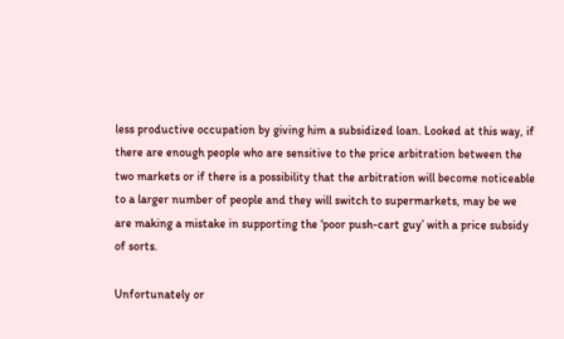less productive occupation by giving him a subsidized loan. Looked at this way, if there are enough people who are sensitive to the price arbitration between the two markets or if there is a possibility that the arbitration will become noticeable to a larger number of people and they will switch to supermarkets, may be we are making a mistake in supporting the ‘poor push-cart guy’ with a price subsidy of sorts.

Unfortunately or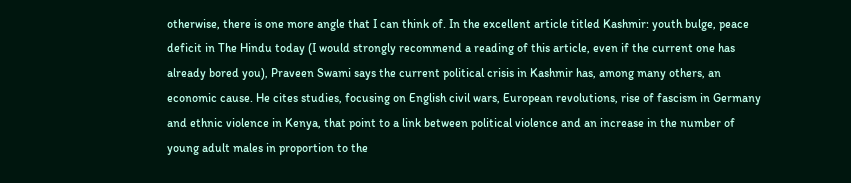otherwise, there is one more angle that I can think of. In the excellent article titled Kashmir: youth bulge, peace deficit in The Hindu today (I would strongly recommend a reading of this article, even if the current one has already bored you), Praveen Swami says the current political crisis in Kashmir has, among many others, an economic cause. He cites studies, focusing on English civil wars, European revolutions, rise of fascism in Germany and ethnic violence in Kenya, that point to a link between political violence and an increase in the number of young adult males in proportion to the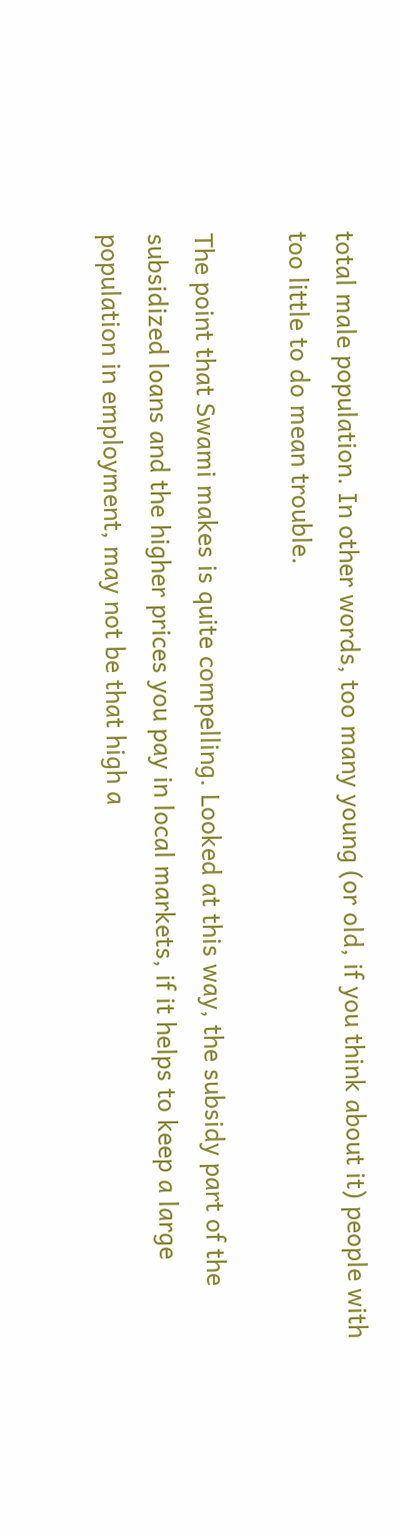total male population. In other words, too many young (or old, if you think about it) people with too little to do mean trouble.

The point that Swami makes is quite compelling. Looked at this way, the subsidy part of the subsidized loans and the higher prices you pay in local markets, if it helps to keep a large population in employment, may not be that high a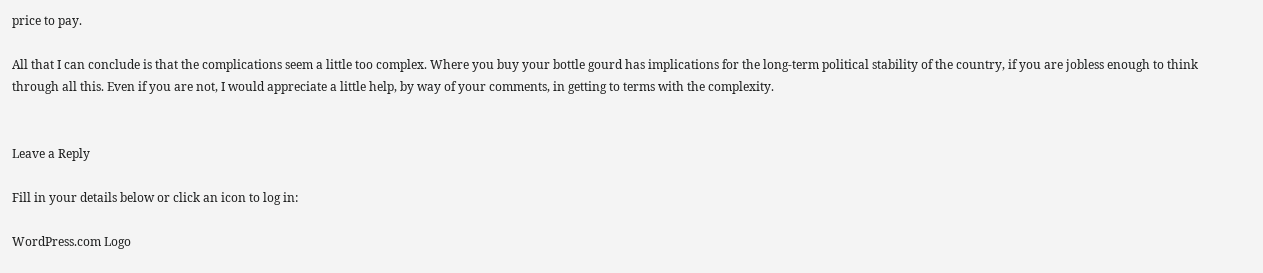price to pay.

All that I can conclude is that the complications seem a little too complex. Where you buy your bottle gourd has implications for the long-term political stability of the country, if you are jobless enough to think through all this. Even if you are not, I would appreciate a little help, by way of your comments, in getting to terms with the complexity.


Leave a Reply

Fill in your details below or click an icon to log in:

WordPress.com Logo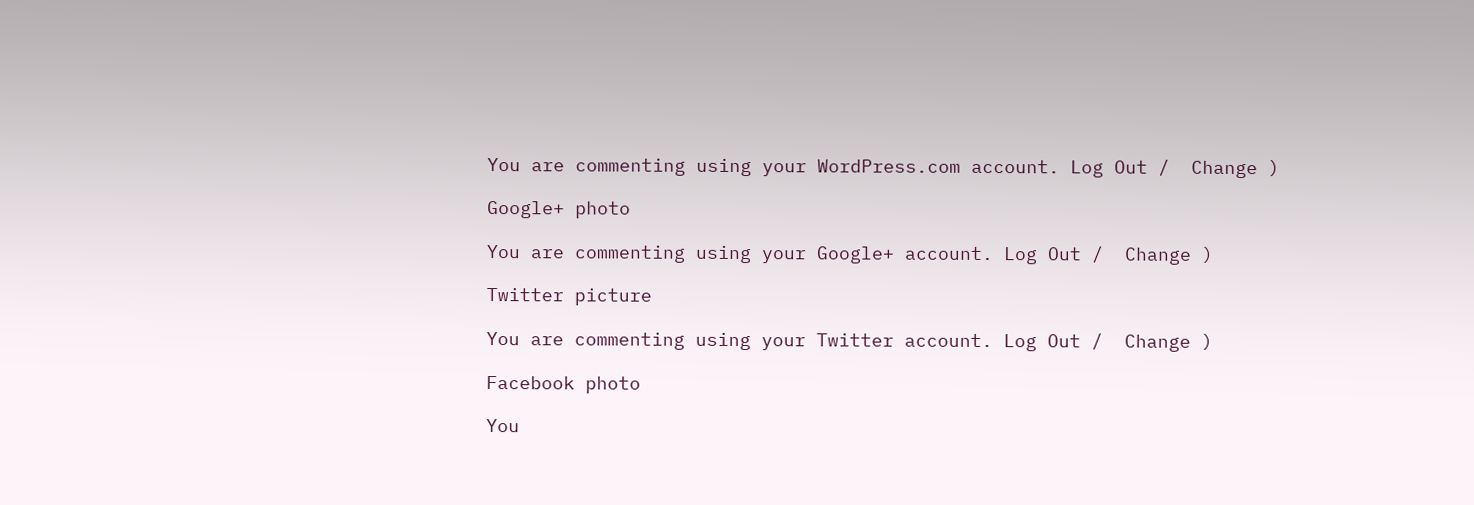You are commenting using your WordPress.com account. Log Out /  Change )

Google+ photo

You are commenting using your Google+ account. Log Out /  Change )

Twitter picture

You are commenting using your Twitter account. Log Out /  Change )

Facebook photo

You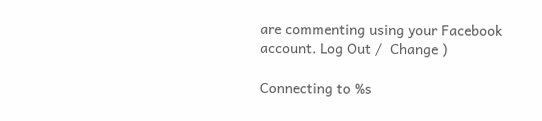are commenting using your Facebook account. Log Out /  Change )

Connecting to %s